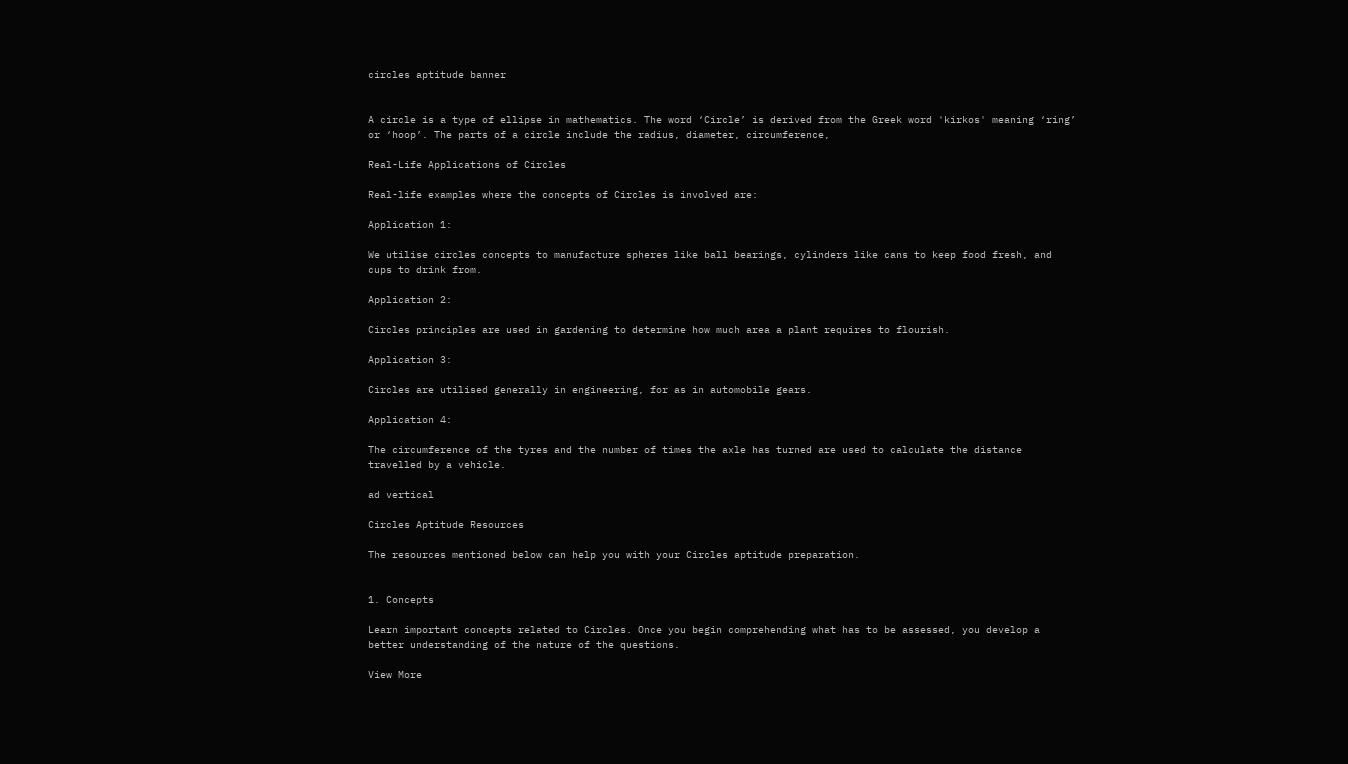circles aptitude banner


A circle is a type of ellipse in mathematics. The word ‘Circle’ is derived from the Greek word 'kirkos' meaning ‘ring’ or ‘hoop’. The parts of a circle include the radius, diameter, circumference,

Real-Life Applications of Circles

Real-life examples where the concepts of Circles is involved are:

Application 1:

We utilise circles concepts to manufacture spheres like ball bearings, cylinders like cans to keep food fresh, and cups to drink from.

Application 2:

Circles principles are used in gardening to determine how much area a plant requires to flourish.

Application 3:

Circles are utilised generally in engineering, for as in automobile gears.

Application 4:

The circumference of the tyres and the number of times the axle has turned are used to calculate the distance travelled by a vehicle.

ad vertical

Circles Aptitude Resources

The resources mentioned below can help you with your Circles aptitude preparation.


1. Concepts

Learn important concepts related to Circles. Once you begin comprehending what has to be assessed, you develop a better understanding of the nature of the questions.

View More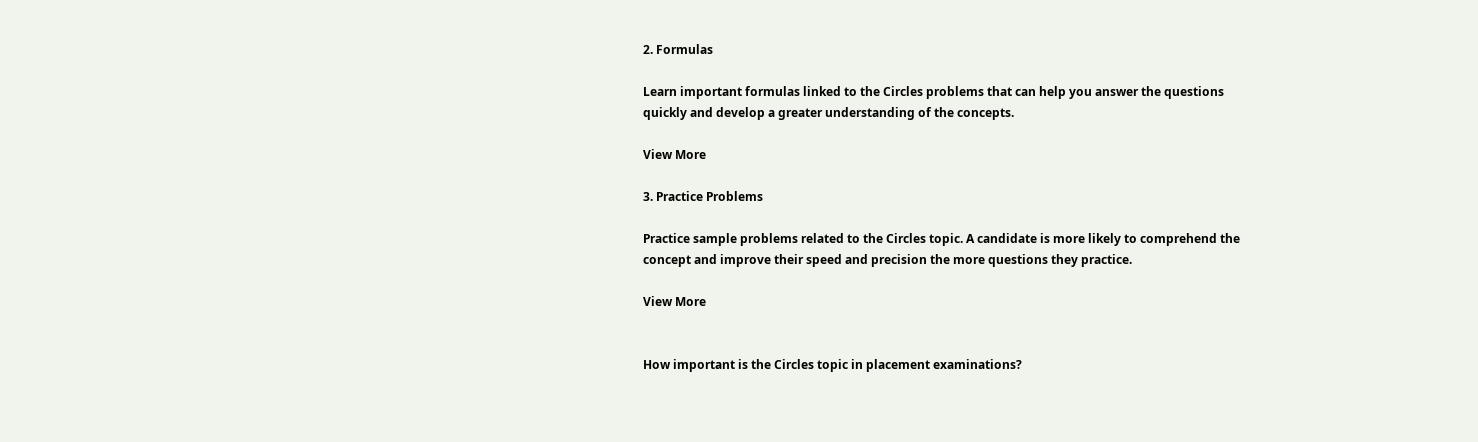2. Formulas

Learn important formulas linked to the Circles problems that can help you answer the questions quickly and develop a greater understanding of the concepts.

View More

3. Practice Problems

Practice sample problems related to the Circles topic. A candidate is more likely to comprehend the concept and improve their speed and precision the more questions they practice.

View More


How important is the Circles topic in placement examinations?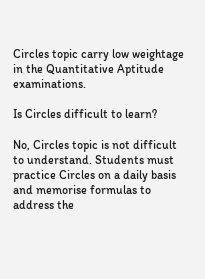Circles topic carry low weightage in the Quantitative Aptitude examinations.

Is Circles difficult to learn?

No, Circles topic is not difficult to understand. Students must practice Circles on a daily basis and memorise formulas to address the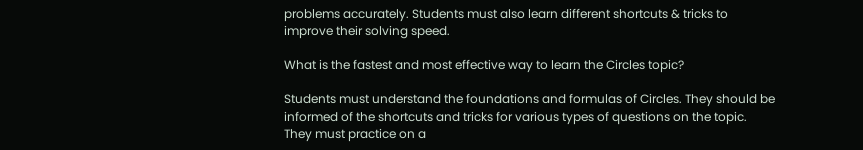problems accurately. Students must also learn different shortcuts & tricks to improve their solving speed.

What is the fastest and most effective way to learn the Circles topic?

Students must understand the foundations and formulas of Circles. They should be informed of the shortcuts and tricks for various types of questions on the topic. They must practice on a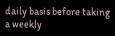daily basis before taking a weekly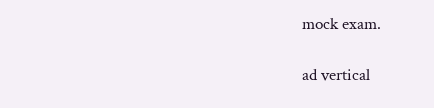mock exam.

ad vertical